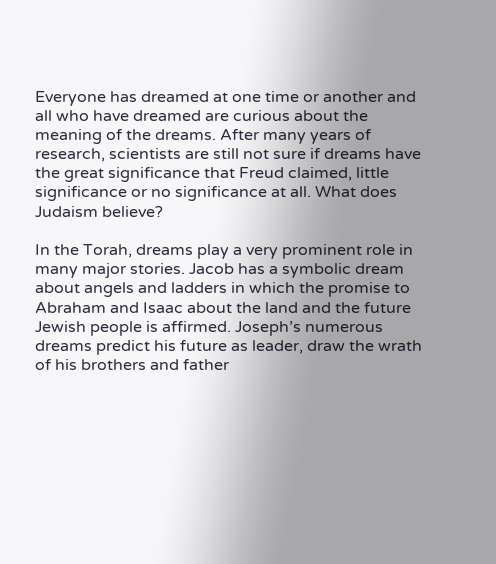Everyone has dreamed at one time or another and all who have dreamed are curious about the meaning of the dreams. After many years of research, scientists are still not sure if dreams have the great significance that Freud claimed, little significance or no significance at all. What does Judaism believe?

In the Torah, dreams play a very prominent role in many major stories. Jacob has a symbolic dream about angels and ladders in which the promise to Abraham and Isaac about the land and the future Jewish people is affirmed. Joseph’s numerous dreams predict his future as leader, draw the wrath of his brothers and father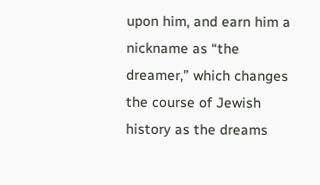upon him, and earn him a nickname as “the dreamer,” which changes the course of Jewish history as the dreams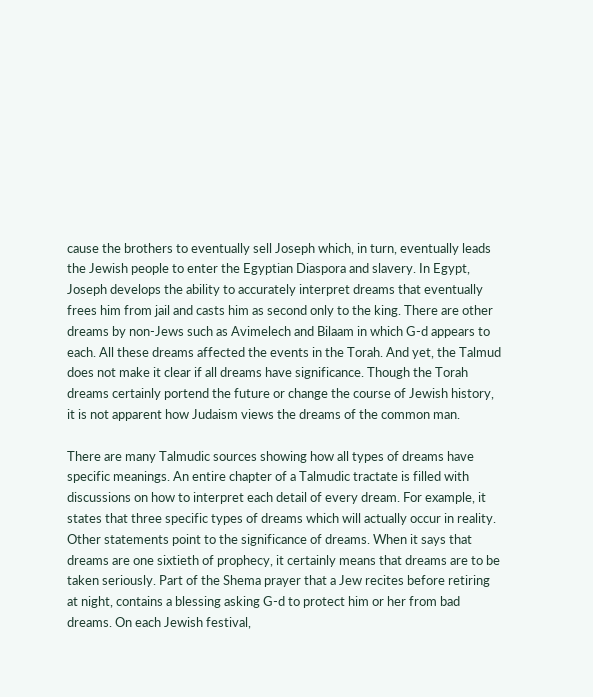cause the brothers to eventually sell Joseph which, in turn, eventually leads the Jewish people to enter the Egyptian Diaspora and slavery. In Egypt, Joseph develops the ability to accurately interpret dreams that eventually frees him from jail and casts him as second only to the king. There are other dreams by non-Jews such as Avimelech and Bilaam in which G-d appears to each. All these dreams affected the events in the Torah. And yet, the Talmud does not make it clear if all dreams have significance. Though the Torah dreams certainly portend the future or change the course of Jewish history, it is not apparent how Judaism views the dreams of the common man.

There are many Talmudic sources showing how all types of dreams have specific meanings. An entire chapter of a Talmudic tractate is filled with discussions on how to interpret each detail of every dream. For example, it states that three specific types of dreams which will actually occur in reality. Other statements point to the significance of dreams. When it says that dreams are one sixtieth of prophecy, it certainly means that dreams are to be taken seriously. Part of the Shema prayer that a Jew recites before retiring at night, contains a blessing asking G-d to protect him or her from bad dreams. On each Jewish festival,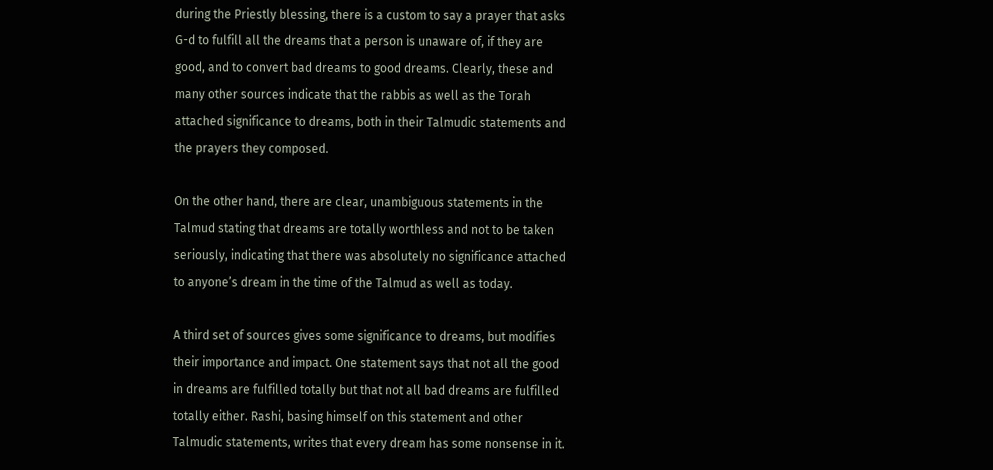during the Priestly blessing, there is a custom to say a prayer that asks G-d to fulfill all the dreams that a person is unaware of, if they are good, and to convert bad dreams to good dreams. Clearly, these and many other sources indicate that the rabbis as well as the Torah attached significance to dreams, both in their Talmudic statements and the prayers they composed.

On the other hand, there are clear, unambiguous statements in the Talmud stating that dreams are totally worthless and not to be taken seriously, indicating that there was absolutely no significance attached to anyone’s dream in the time of the Talmud as well as today.

A third set of sources gives some significance to dreams, but modifies their importance and impact. One statement says that not all the good in dreams are fulfilled totally but that not all bad dreams are fulfilled totally either. Rashi, basing himself on this statement and other Talmudic statements, writes that every dream has some nonsense in it.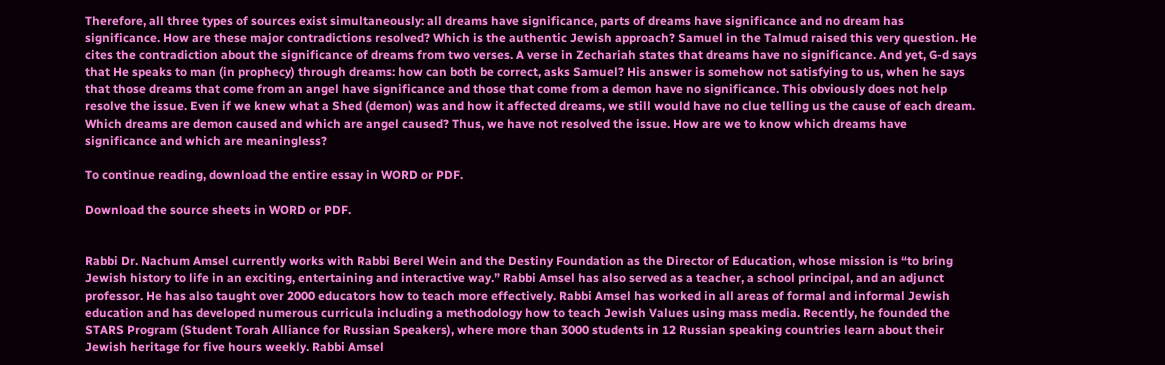Therefore, all three types of sources exist simultaneously: all dreams have significance, parts of dreams have significance and no dream has significance. How are these major contradictions resolved? Which is the authentic Jewish approach? Samuel in the Talmud raised this very question. He cites the contradiction about the significance of dreams from two verses. A verse in Zechariah states that dreams have no significance. And yet, G-d says that He speaks to man (in prophecy) through dreams: how can both be correct, asks Samuel? His answer is somehow not satisfying to us, when he says that those dreams that come from an angel have significance and those that come from a demon have no significance. This obviously does not help resolve the issue. Even if we knew what a Shed (demon) was and how it affected dreams, we still would have no clue telling us the cause of each dream. Which dreams are demon caused and which are angel caused? Thus, we have not resolved the issue. How are we to know which dreams have significance and which are meaningless?

To continue reading, download the entire essay in WORD or PDF.

Download the source sheets in WORD or PDF.


Rabbi Dr. Nachum Amsel currently works with Rabbi Berel Wein and the Destiny Foundation as the Director of Education, whose mission is “to bring Jewish history to life in an exciting, entertaining and interactive way.” Rabbi Amsel has also served as a teacher, a school principal, and an adjunct professor. He has also taught over 2000 educators how to teach more effectively. Rabbi Amsel has worked in all areas of formal and informal Jewish education and has developed numerous curricula including a methodology how to teach Jewish Values using mass media. Recently, he founded the STARS Program (Student Torah Alliance for Russian Speakers), where more than 3000 students in 12 Russian speaking countries learn about their Jewish heritage for five hours weekly. Rabbi Amsel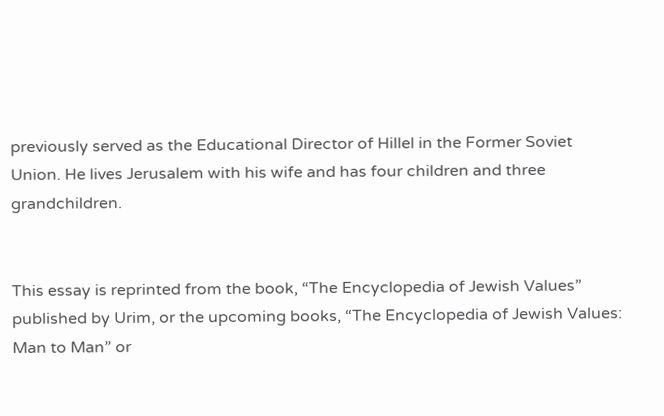previously served as the Educational Director of Hillel in the Former Soviet Union. He lives Jerusalem with his wife and has four children and three grandchildren.


This essay is reprinted from the book, “The Encyclopedia of Jewish Values” published by Urim, or the upcoming books, “The Encyclopedia of Jewish Values: Man to Man” or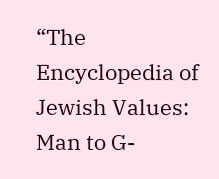“The Encyclopedia of Jewish Values: Man to G-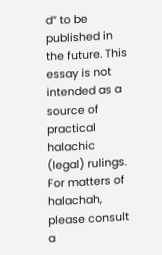d” to be published in the future. This essay is not intended as a source of practical halachic (legal) rulings. For matters of halachah, please consult a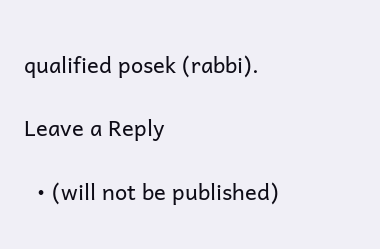qualified posek (rabbi).

Leave a Reply

  • (will not be published)